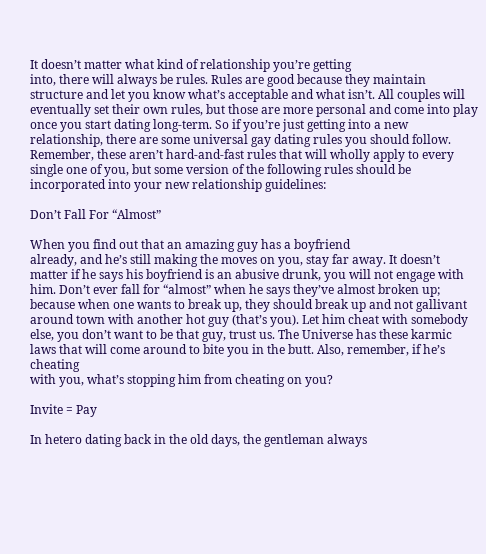It doesn’t matter what kind of relationship you’re getting
into, there will always be rules. Rules are good because they maintain
structure and let you know what’s acceptable and what isn’t. All couples will
eventually set their own rules, but those are more personal and come into play
once you start dating long-term. So if you’re just getting into a new
relationship, there are some universal gay dating rules you should follow.
Remember, these aren’t hard-and-fast rules that will wholly apply to every
single one of you, but some version of the following rules should be
incorporated into your new relationship guidelines:

Don’t Fall For “Almost”

When you find out that an amazing guy has a boyfriend
already, and he’s still making the moves on you, stay far away. It doesn’t
matter if he says his boyfriend is an abusive drunk, you will not engage with
him. Don’t ever fall for “almost” when he says they’ve almost broken up;
because when one wants to break up, they should break up and not gallivant
around town with another hot guy (that’s you). Let him cheat with somebody
else, you don’t want to be that guy, trust us. The Universe has these karmic
laws that will come around to bite you in the butt. Also, remember, if he’s cheating
with you, what’s stopping him from cheating on you?

Invite = Pay

In hetero dating back in the old days, the gentleman always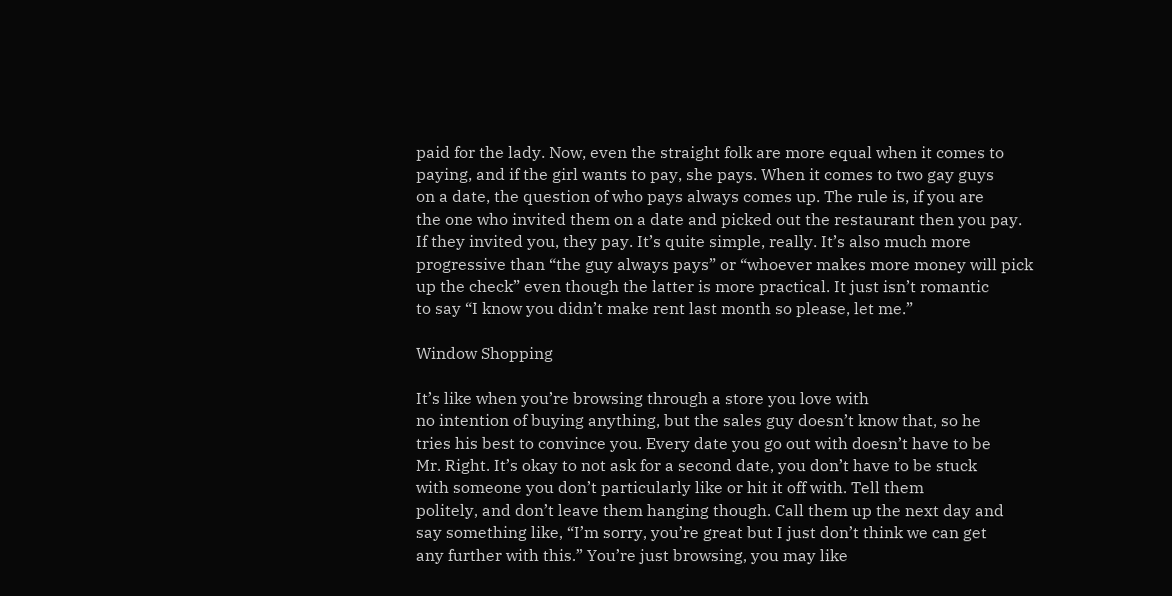paid for the lady. Now, even the straight folk are more equal when it comes to
paying, and if the girl wants to pay, she pays. When it comes to two gay guys
on a date, the question of who pays always comes up. The rule is, if you are
the one who invited them on a date and picked out the restaurant then you pay.
If they invited you, they pay. It’s quite simple, really. It’s also much more
progressive than “the guy always pays” or “whoever makes more money will pick
up the check” even though the latter is more practical. It just isn’t romantic
to say “I know you didn’t make rent last month so please, let me.”

Window Shopping

It’s like when you’re browsing through a store you love with
no intention of buying anything, but the sales guy doesn’t know that, so he
tries his best to convince you. Every date you go out with doesn’t have to be
Mr. Right. It’s okay to not ask for a second date, you don’t have to be stuck
with someone you don’t particularly like or hit it off with. Tell them
politely, and don’t leave them hanging though. Call them up the next day and
say something like, “I’m sorry, you’re great but I just don’t think we can get
any further with this.” You’re just browsing, you may like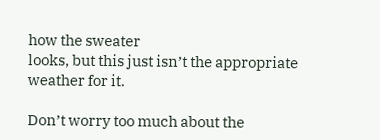how the sweater
looks, but this just isn’t the appropriate weather for it.

Don’t worry too much about the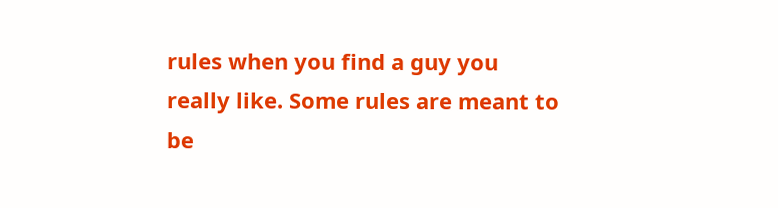rules when you find a guy you
really like. Some rules are meant to be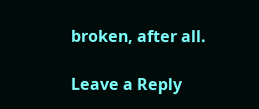broken, after all.

Leave a Reply